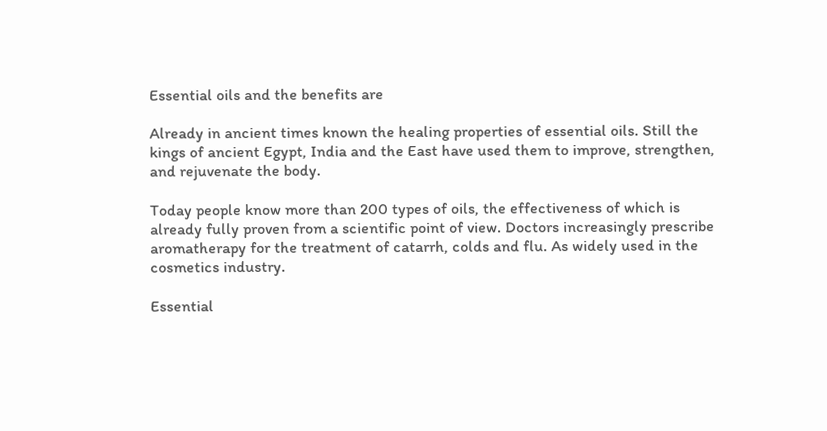Essential oils and the benefits are

Already in ancient times known the healing properties of essential oils. Still the kings of ancient Egypt, India and the East have used them to improve, strengthen, and rejuvenate the body.

Today people know more than 200 types of oils, the effectiveness of which is already fully proven from a scientific point of view. Doctors increasingly prescribe aromatherapy for the treatment of catarrh, colds and flu. As widely used in the cosmetics industry.

Essential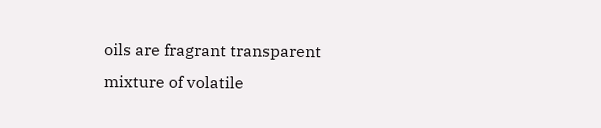oils are fragrant transparent mixture of volatile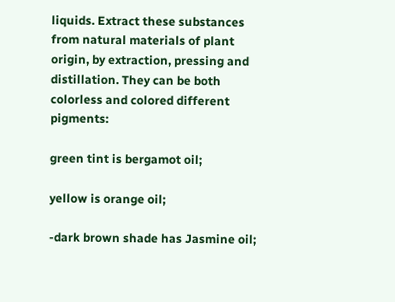liquids. Extract these substances from natural materials of plant origin, by extraction, pressing and distillation. They can be both colorless and colored different pigments:

green tint is bergamot oil;

yellow is orange oil;

-dark brown shade has Jasmine oil;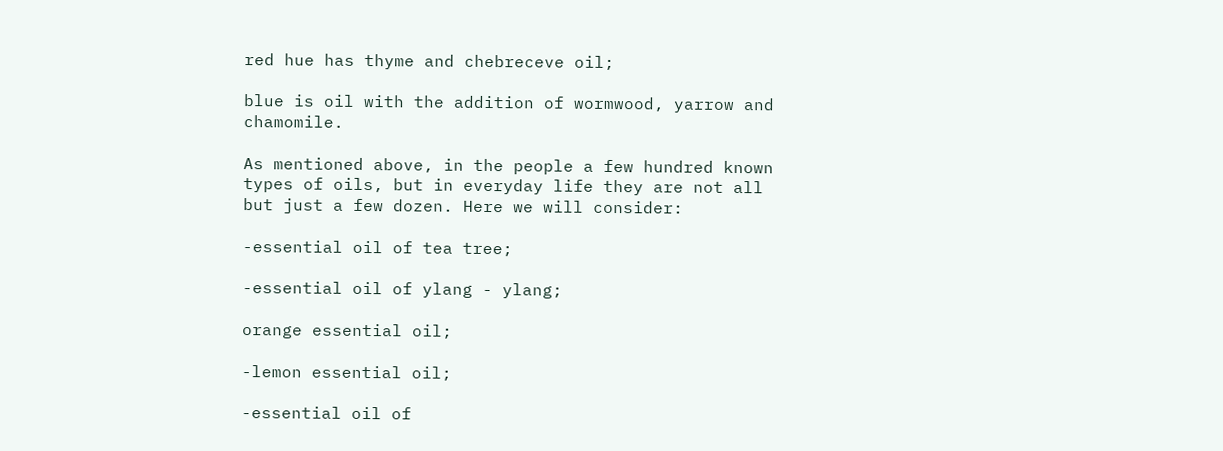red hue has thyme and chebreceve oil;

blue is oil with the addition of wormwood, yarrow and chamomile.

As mentioned above, in the people a few hundred known types of oils, but in everyday life they are not all but just a few dozen. Here we will consider:

-essential oil of tea tree;

-essential oil of ylang - ylang;

orange essential oil;

-lemon essential oil;

-essential oil of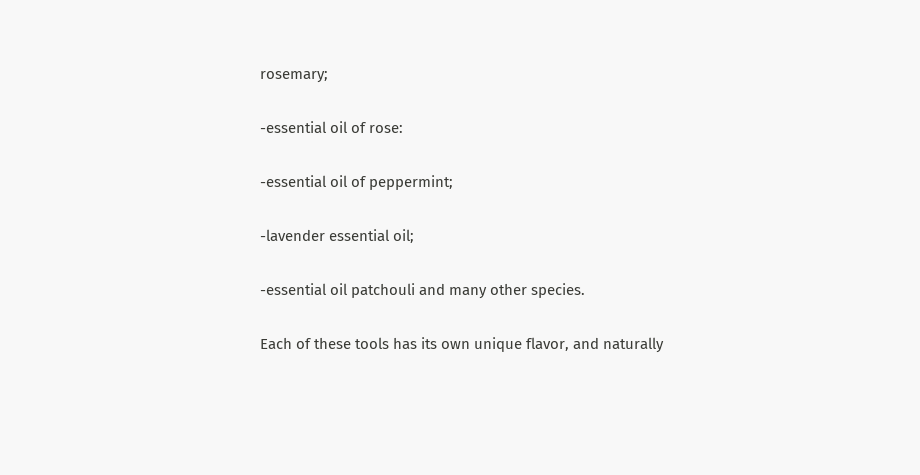rosemary;

-essential oil of rose:

-essential oil of peppermint;

-lavender essential oil;

-essential oil patchouli and many other species.

Each of these tools has its own unique flavor, and naturally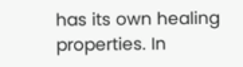has its own healing properties. In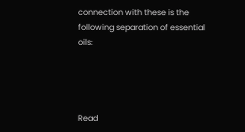connection with these is the following separation of essential oils:




Read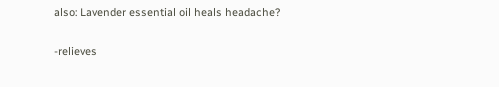also: Lavender essential oil heals headache?

-relieves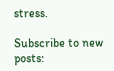stress.

Subscribe to new posts: